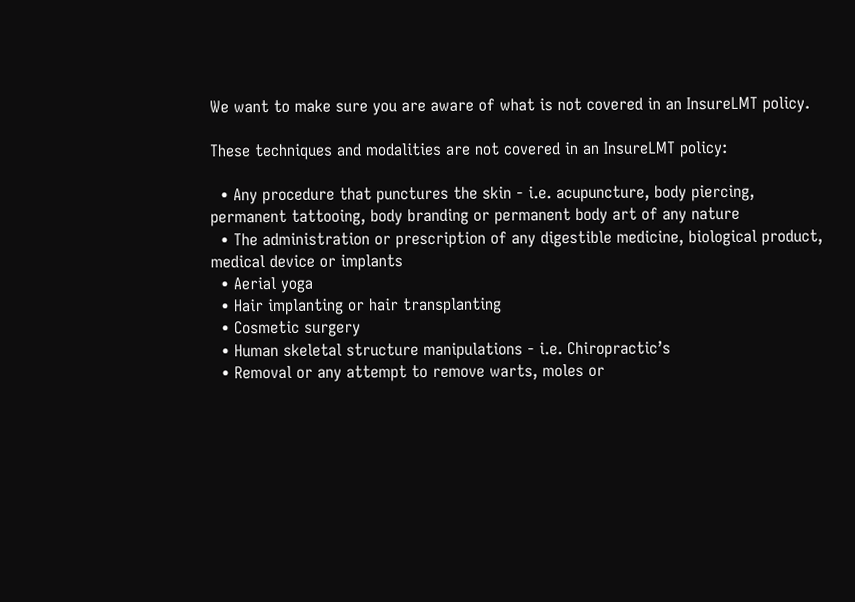We want to make sure you are aware of what is not covered in an InsureLMT policy.

These techniques and modalities are not covered in an InsureLMT policy:

  • Any procedure that punctures the skin - i.e. acupuncture, body piercing, permanent tattooing, body branding or permanent body art of any nature
  • The administration or prescription of any digestible medicine, biological product, medical device or implants
  • Aerial yoga
  • Hair implanting or hair transplanting
  • Cosmetic surgery
  • Human skeletal structure manipulations - i.e. Chiropractic’s
  • Removal or any attempt to remove warts, moles or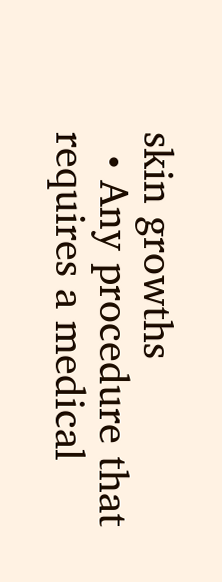skin growths
  • Any procedure that requires a medical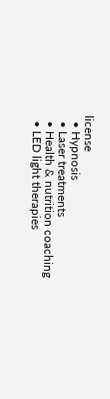license
  • Hypnosis
  • Laser treatments
  • Health & nutrition coaching
  • LED light therapies